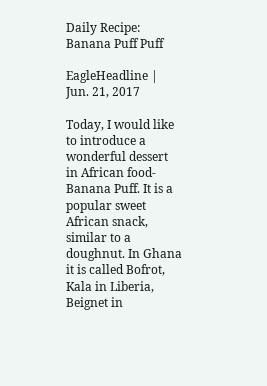Daily Recipe: Banana Puff Puff

EagleHeadline | Jun. 21, 2017

Today, I would like to introduce a wonderful dessert in African food-Banana Puff. It is a popular sweet African snack, similar to a doughnut. In Ghana it is called Bofrot, Kala in Liberia, Beignet in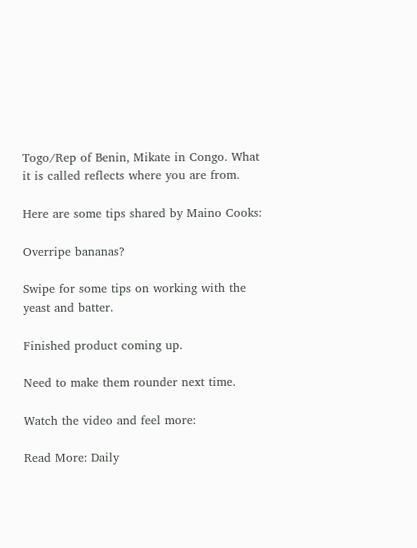Togo/Rep of Benin, Mikate in Congo. What it is called reflects where you are from.

Here are some tips shared by Maino Cooks:

Overripe bananas?

Swipe for some tips on working with the yeast and batter.

Finished product coming up.

Need to make them rounder next time.

Watch the video and feel more:

Read More: Daily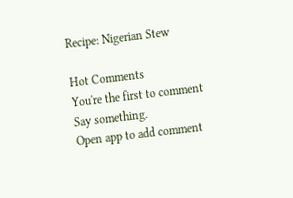Recipe: Nigerian Stew

Hot Comments
You're the first to comment
Say something.
Open app to add comment